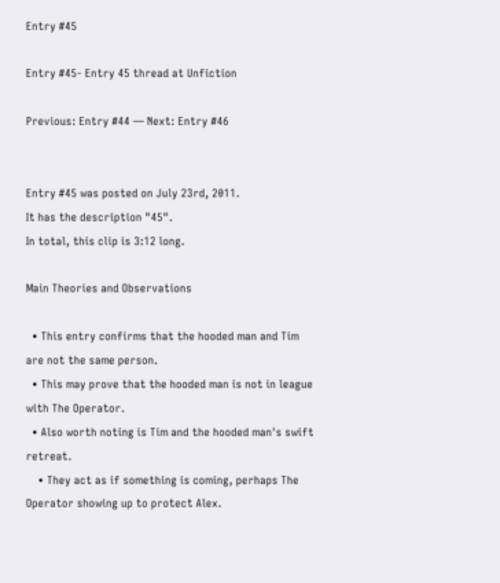Entry #45

Entry #45- Entry 45 thread at Unfiction

Previous: Entry #44 — Next: Entry #46


Entry #45 was posted on July 23rd, 2011.
It has the description "45".
In total, this clip is 3:12 long.

Main Theories and Observations

  • This entry confirms that the hooded man and Tim are not the same person.
  • This may prove that the hooded man is not in league with The Operator.
  • Also worth noting is Tim and the hooded man's swift retreat.
    • They act as if something is coming, perhaps The Operator showing up to protect Alex.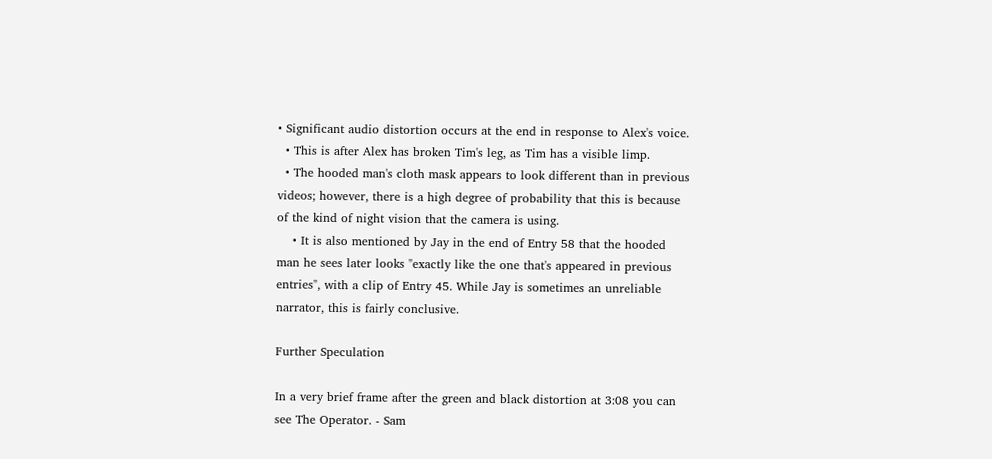• Significant audio distortion occurs at the end in response to Alex's voice.
  • This is after Alex has broken Tim's leg, as Tim has a visible limp.
  • The hooded man's cloth mask appears to look different than in previous videos; however, there is a high degree of probability that this is because of the kind of night vision that the camera is using.
    • It is also mentioned by Jay in the end of Entry 58 that the hooded man he sees later looks "exactly like the one that's appeared in previous entries", with a clip of Entry 45. While Jay is sometimes an unreliable narrator, this is fairly conclusive.

Further Speculation

In a very brief frame after the green and black distortion at 3:08 you can see The Operator. - Sam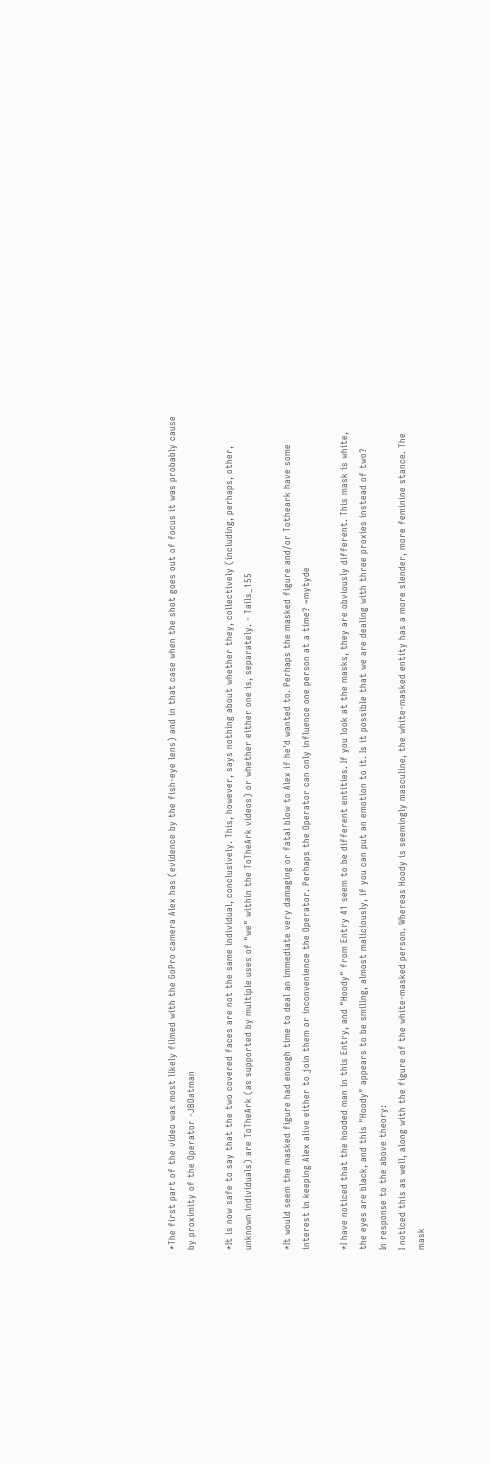*The first part of the video was most likely filmed with the GoPro camera Alex has (evidence by the fish-eye lens) and in that case when the shot goes out of focus it was probably cause by proximity of the Operator -JBOatman

*It is now safe to say that the two covered faces are not the same individual, conclusively. This, however, says nothing about whether they, collectively (including, perhaps, other, unknown individuals) are ToTheArk (as supported by multiple uses of "we" within the ToTheArk videos) or whether either one is, separately. - Tails_155

*It would seem the masked figure had enough time to deal an immediate very damaging or fatal blow to Alex if he'd wanted to. Perhaps the masked figure and/or Totheark have some interest in keeping Alex alive either to join them or inconvenience the Operator. Perhaps the Operator can only influence one person at a time? ~mytyde

*I have noticed that the hooded man in this Entry, and "Hoody" from Entry 41 seem to be different entities. If you look at the masks, they are obviously different. This mask is white, the eyes are black, and this "Hoody" appears to be smiling, almost maliciously, if you can put an emotion to it. Is it possible that we are dealing with three proxies instead of two?
In response to the above theory:
I noticed this as well, along with the figure of the white-masked person. Whereas Hoody is seemingly masculine, the white-masked entity has a more slender, more feminine stance. The mask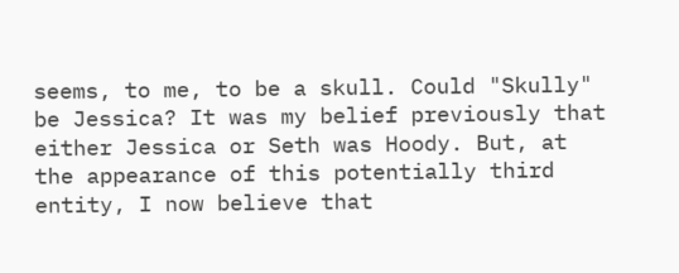seems, to me, to be a skull. Could "Skully" be Jessica? It was my belief previously that either Jessica or Seth was Hoody. But, at the appearance of this potentially third entity, I now believe that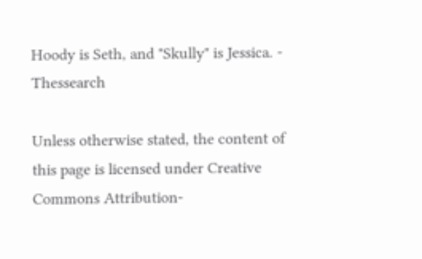Hoody is Seth, and "Skully" is Jessica. - Thessearch

Unless otherwise stated, the content of this page is licensed under Creative Commons Attribution-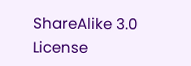ShareAlike 3.0 License